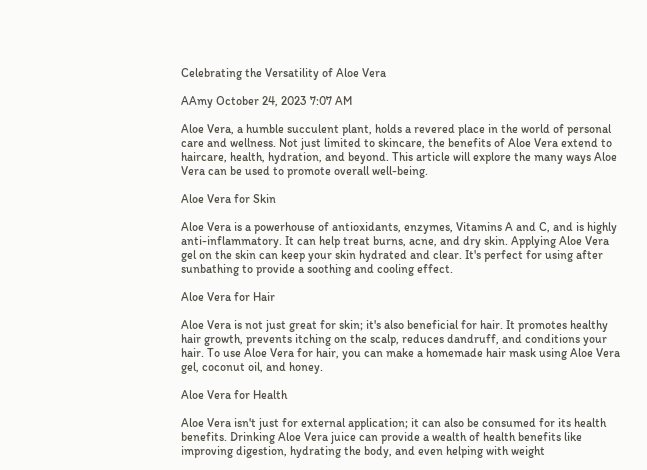Celebrating the Versatility of Aloe Vera

AAmy October 24, 2023 7:07 AM

Aloe Vera, a humble succulent plant, holds a revered place in the world of personal care and wellness. Not just limited to skincare, the benefits of Aloe Vera extend to haircare, health, hydration, and beyond. This article will explore the many ways Aloe Vera can be used to promote overall well-being.

Aloe Vera for Skin

Aloe Vera is a powerhouse of antioxidants, enzymes, Vitamins A and C, and is highly anti-inflammatory. It can help treat burns, acne, and dry skin. Applying Aloe Vera gel on the skin can keep your skin hydrated and clear. It's perfect for using after sunbathing to provide a soothing and cooling effect.

Aloe Vera for Hair

Aloe Vera is not just great for skin; it's also beneficial for hair. It promotes healthy hair growth, prevents itching on the scalp, reduces dandruff, and conditions your hair. To use Aloe Vera for hair, you can make a homemade hair mask using Aloe Vera gel, coconut oil, and honey.

Aloe Vera for Health

Aloe Vera isn't just for external application; it can also be consumed for its health benefits. Drinking Aloe Vera juice can provide a wealth of health benefits like improving digestion, hydrating the body, and even helping with weight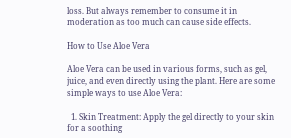loss. But always remember to consume it in moderation as too much can cause side effects.

How to Use Aloe Vera

Aloe Vera can be used in various forms, such as gel, juice, and even directly using the plant. Here are some simple ways to use Aloe Vera:

  1. Skin Treatment: Apply the gel directly to your skin for a soothing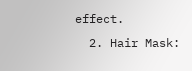effect.
  2. Hair Mask: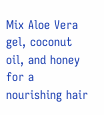Mix Aloe Vera gel, coconut oil, and honey for a nourishing hair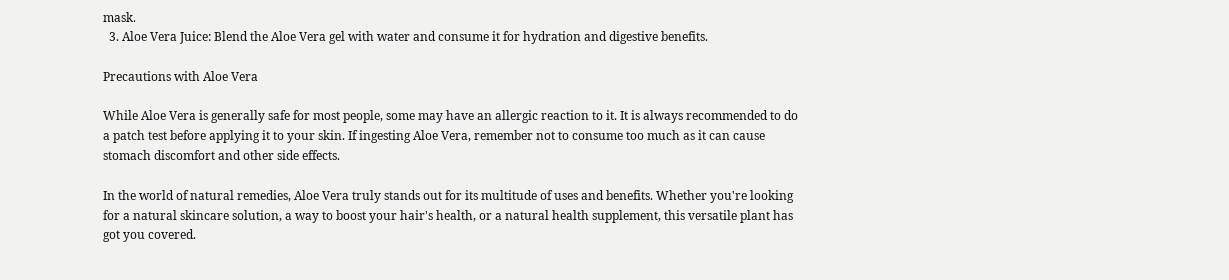mask.
  3. Aloe Vera Juice: Blend the Aloe Vera gel with water and consume it for hydration and digestive benefits.

Precautions with Aloe Vera

While Aloe Vera is generally safe for most people, some may have an allergic reaction to it. It is always recommended to do a patch test before applying it to your skin. If ingesting Aloe Vera, remember not to consume too much as it can cause stomach discomfort and other side effects.

In the world of natural remedies, Aloe Vera truly stands out for its multitude of uses and benefits. Whether you're looking for a natural skincare solution, a way to boost your hair's health, or a natural health supplement, this versatile plant has got you covered.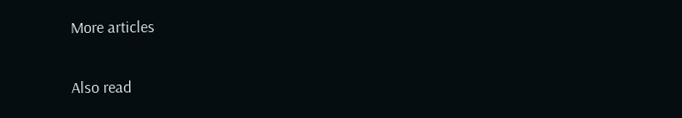More articles

Also read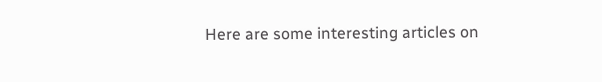Here are some interesting articles on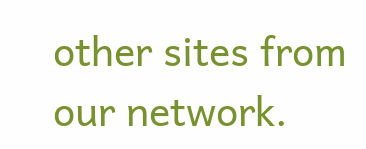other sites from our network.